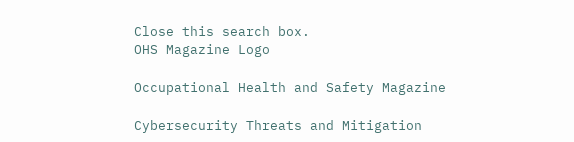Close this search box.
OHS Magazine Logo

Occupational Health and Safety Magazine

Cybersecurity Threats and Mitigation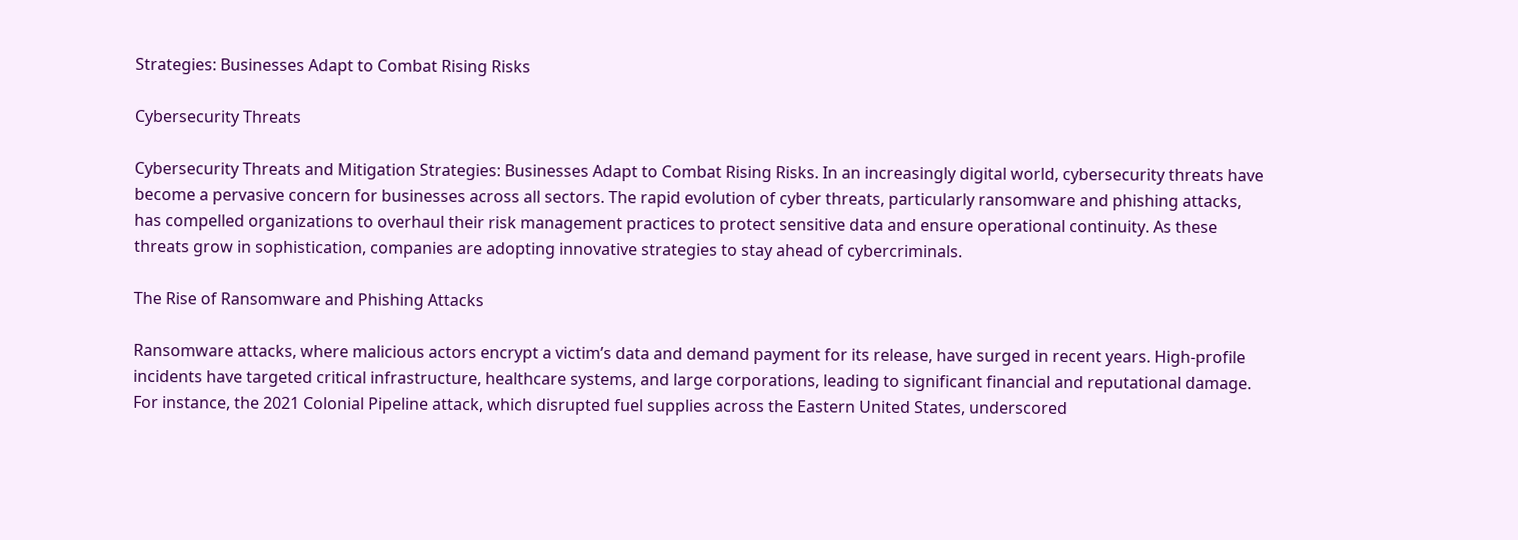Strategies: Businesses Adapt to Combat Rising Risks

Cybersecurity Threats

Cybersecurity Threats and Mitigation Strategies: Businesses Adapt to Combat Rising Risks. In an increasingly digital world, cybersecurity threats have become a pervasive concern for businesses across all sectors. The rapid evolution of cyber threats, particularly ransomware and phishing attacks, has compelled organizations to overhaul their risk management practices to protect sensitive data and ensure operational continuity. As these threats grow in sophistication, companies are adopting innovative strategies to stay ahead of cybercriminals.

The Rise of Ransomware and Phishing Attacks

Ransomware attacks, where malicious actors encrypt a victim’s data and demand payment for its release, have surged in recent years. High-profile incidents have targeted critical infrastructure, healthcare systems, and large corporations, leading to significant financial and reputational damage. For instance, the 2021 Colonial Pipeline attack, which disrupted fuel supplies across the Eastern United States, underscored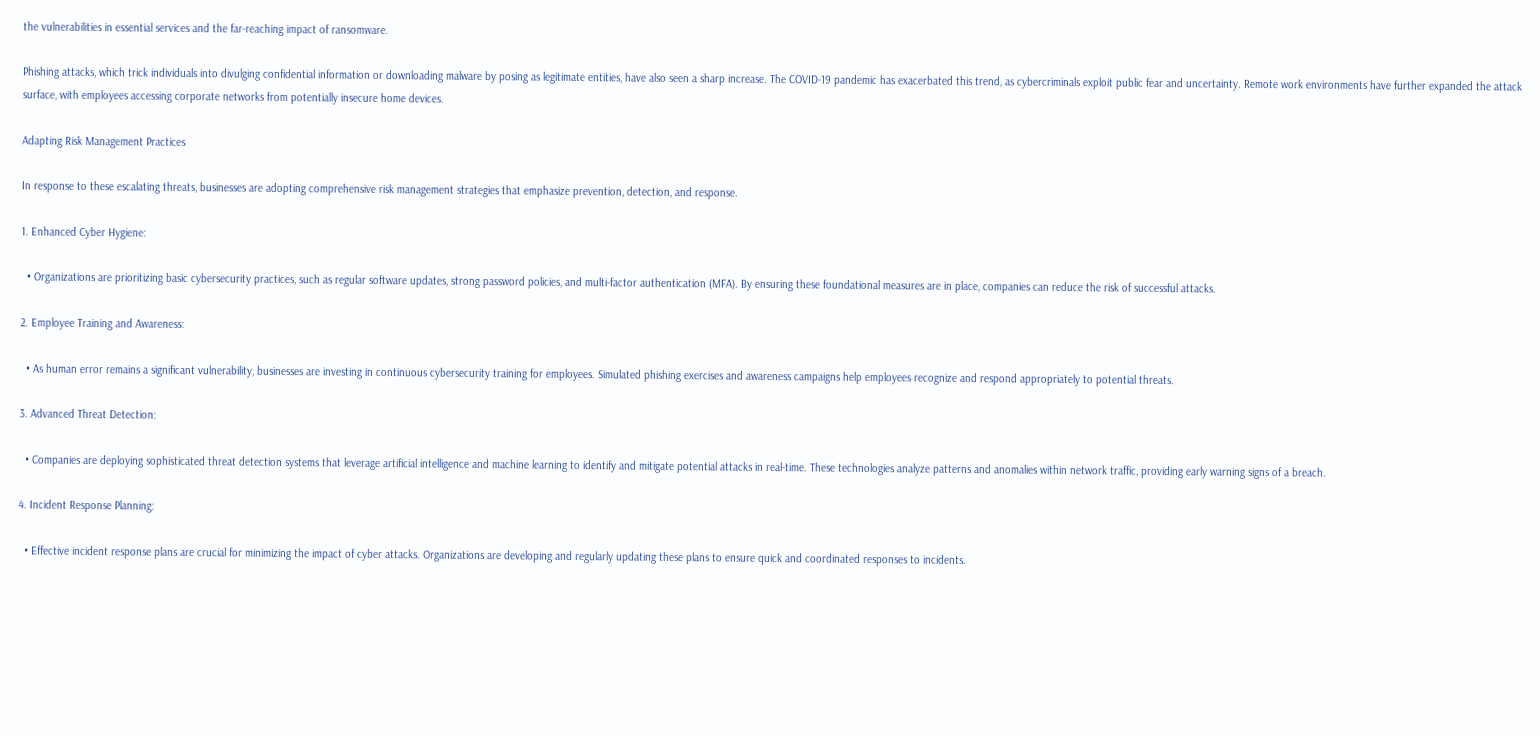the vulnerabilities in essential services and the far-reaching impact of ransomware.

Phishing attacks, which trick individuals into divulging confidential information or downloading malware by posing as legitimate entities, have also seen a sharp increase. The COVID-19 pandemic has exacerbated this trend, as cybercriminals exploit public fear and uncertainty. Remote work environments have further expanded the attack surface, with employees accessing corporate networks from potentially insecure home devices.

Adapting Risk Management Practices

In response to these escalating threats, businesses are adopting comprehensive risk management strategies that emphasize prevention, detection, and response.

1. Enhanced Cyber Hygiene:

  • Organizations are prioritizing basic cybersecurity practices, such as regular software updates, strong password policies, and multi-factor authentication (MFA). By ensuring these foundational measures are in place, companies can reduce the risk of successful attacks.

2. Employee Training and Awareness:

  • As human error remains a significant vulnerability, businesses are investing in continuous cybersecurity training for employees. Simulated phishing exercises and awareness campaigns help employees recognize and respond appropriately to potential threats.

3. Advanced Threat Detection:

  • Companies are deploying sophisticated threat detection systems that leverage artificial intelligence and machine learning to identify and mitigate potential attacks in real-time. These technologies analyze patterns and anomalies within network traffic, providing early warning signs of a breach.

4. Incident Response Planning:

  • Effective incident response plans are crucial for minimizing the impact of cyber attacks. Organizations are developing and regularly updating these plans to ensure quick and coordinated responses to incidents.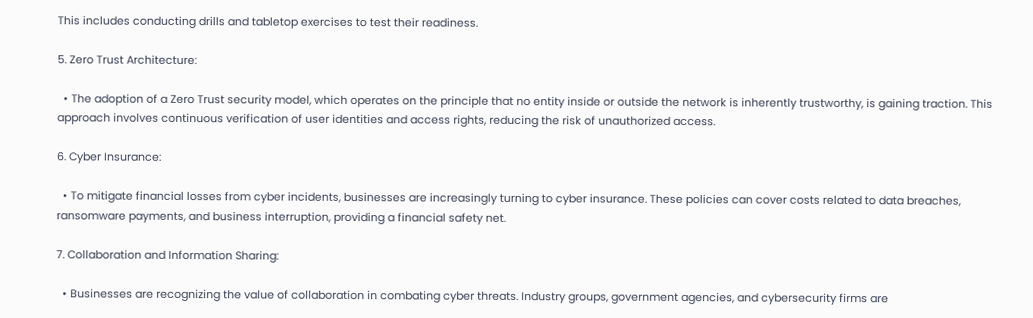This includes conducting drills and tabletop exercises to test their readiness.

5. Zero Trust Architecture:

  • The adoption of a Zero Trust security model, which operates on the principle that no entity inside or outside the network is inherently trustworthy, is gaining traction. This approach involves continuous verification of user identities and access rights, reducing the risk of unauthorized access.

6. Cyber Insurance:

  • To mitigate financial losses from cyber incidents, businesses are increasingly turning to cyber insurance. These policies can cover costs related to data breaches, ransomware payments, and business interruption, providing a financial safety net.

7. Collaboration and Information Sharing:

  • Businesses are recognizing the value of collaboration in combating cyber threats. Industry groups, government agencies, and cybersecurity firms are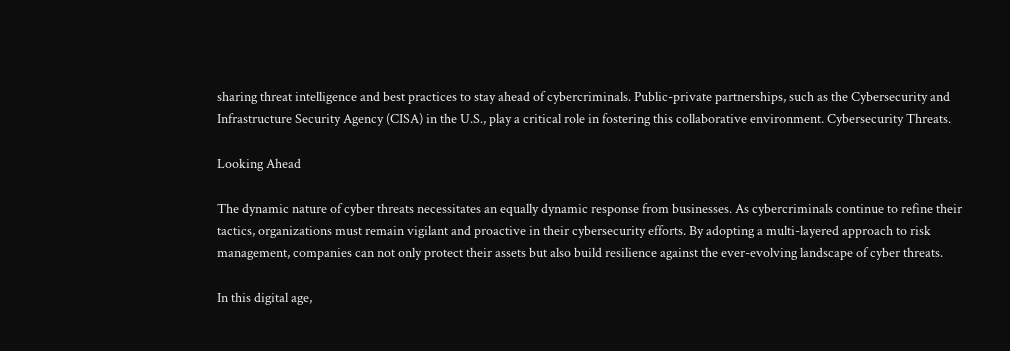sharing threat intelligence and best practices to stay ahead of cybercriminals. Public-private partnerships, such as the Cybersecurity and Infrastructure Security Agency (CISA) in the U.S., play a critical role in fostering this collaborative environment. Cybersecurity Threats.

Looking Ahead

The dynamic nature of cyber threats necessitates an equally dynamic response from businesses. As cybercriminals continue to refine their tactics, organizations must remain vigilant and proactive in their cybersecurity efforts. By adopting a multi-layered approach to risk management, companies can not only protect their assets but also build resilience against the ever-evolving landscape of cyber threats.

In this digital age,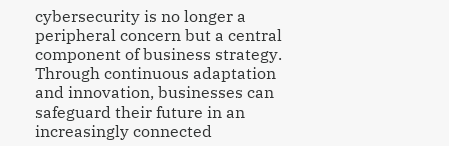cybersecurity is no longer a peripheral concern but a central component of business strategy. Through continuous adaptation and innovation, businesses can safeguard their future in an increasingly connected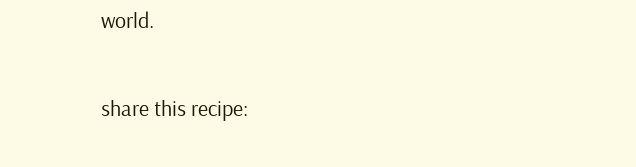world.

share this recipe: